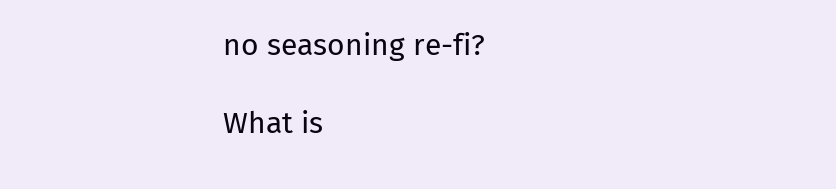no seasoning re-fi?

What is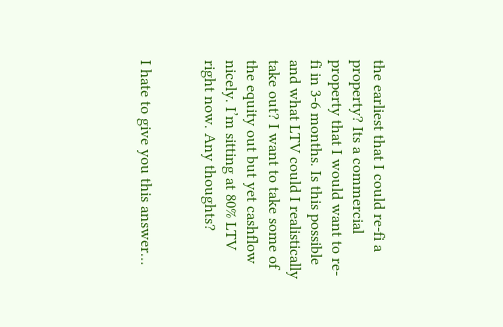the earliest that I could re-fi a property? Its a commercial property that I would want to re-fi in 3-6 months. Is this possible and what LTV could I realistically take out? I want to take some of the equity out but yet cashflow nicely. I’m sitting at 80% LTV right now. Any thoughts?


I hate to give you this answer…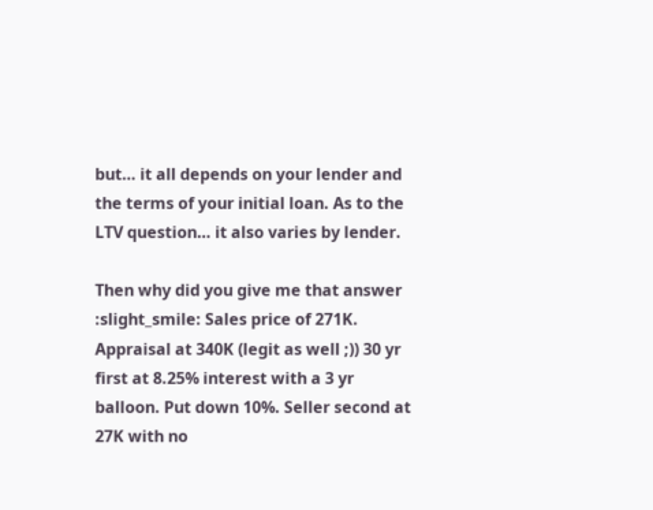but… it all depends on your lender and the terms of your initial loan. As to the LTV question… it also varies by lender.

Then why did you give me that answer :slight_smile: Sales price of 271K. Appraisal at 340K (legit as well ;)) 30 yr first at 8.25% interest with a 3 yr balloon. Put down 10%. Seller second at 27K with no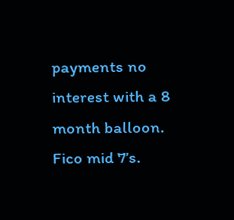payments no interest with a 8 month balloon. Fico mid 7’s.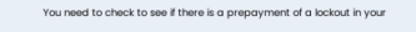You need to check to see if there is a prepayment of a lockout in your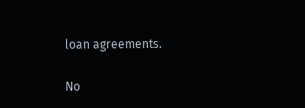loan agreements.

No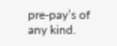pre-pay’s of any kind.